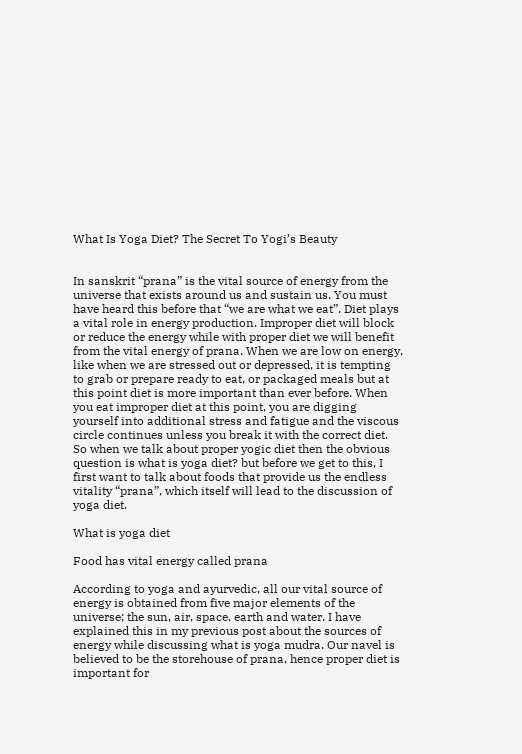What Is Yoga Diet? The Secret To Yogi’s Beauty


In sanskrit “prana” is the vital source of energy from the universe that exists around us and sustain us. You must have heard this before that “we are what we eat”. Diet plays a vital role in energy production. Improper diet will block or reduce the energy while with proper diet we will benefit from the vital energy of prana. When we are low on energy, like when we are stressed out or depressed, it is tempting to grab or prepare ready to eat, or packaged meals but at this point diet is more important than ever before. When you eat improper diet at this point, you are digging yourself into additional stress and fatigue and the viscous circle continues unless you break it with the correct diet. So when we talk about proper yogic diet then the obvious question is what is yoga diet? but before we get to this, I first want to talk about foods that provide us the endless vitality “prana”, which itself will lead to the discussion of yoga diet.

What is yoga diet

Food has vital energy called prana

According to yoga and ayurvedic, all our vital source of energy is obtained from five major elements of the universe; the sun, air, space, earth and water. I have explained this in my previous post about the sources of energy while discussing what is yoga mudra. Our navel is believed to be the storehouse of prana, hence proper diet is important for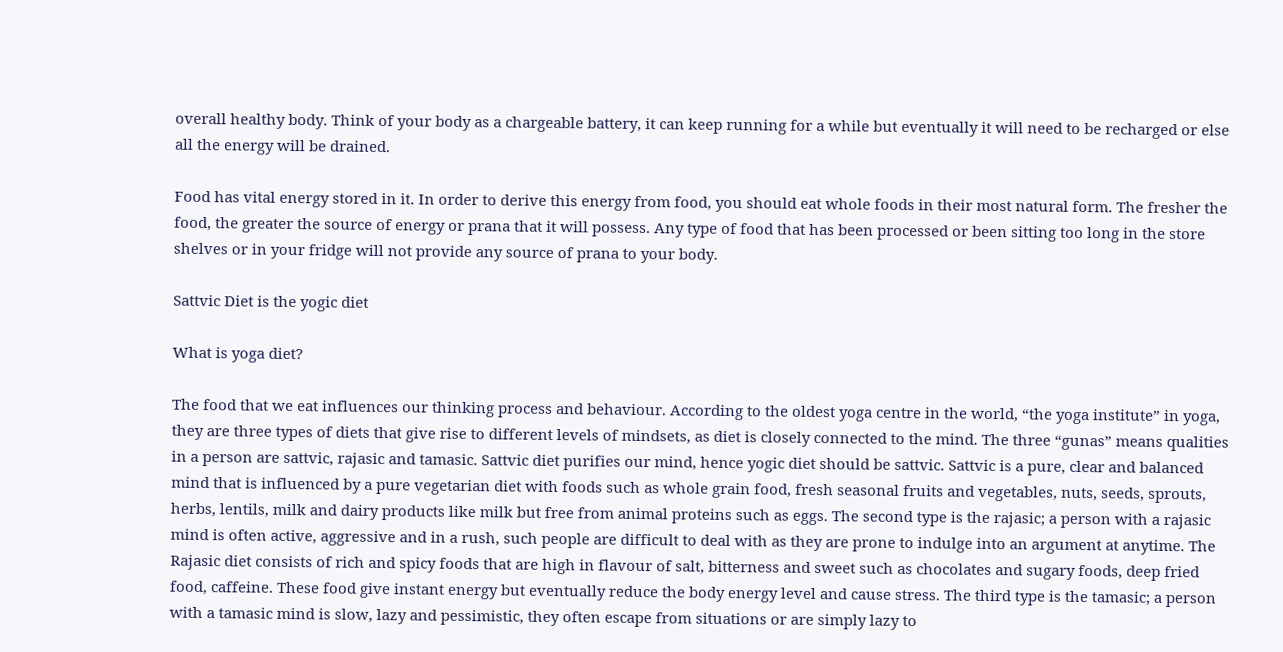overall healthy body. Think of your body as a chargeable battery, it can keep running for a while but eventually it will need to be recharged or else all the energy will be drained.

Food has vital energy stored in it. In order to derive this energy from food, you should eat whole foods in their most natural form. The fresher the food, the greater the source of energy or prana that it will possess. Any type of food that has been processed or been sitting too long in the store shelves or in your fridge will not provide any source of prana to your body.

Sattvic Diet is the yogic diet

What is yoga diet?

The food that we eat influences our thinking process and behaviour. According to the oldest yoga centre in the world, “the yoga institute” in yoga, they are three types of diets that give rise to different levels of mindsets, as diet is closely connected to the mind. The three “gunas” means qualities in a person are sattvic, rajasic and tamasic. Sattvic diet purifies our mind, hence yogic diet should be sattvic. Sattvic is a pure, clear and balanced mind that is influenced by a pure vegetarian diet with foods such as whole grain food, fresh seasonal fruits and vegetables, nuts, seeds, sprouts, herbs, lentils, milk and dairy products like milk but free from animal proteins such as eggs. The second type is the rajasic; a person with a rajasic mind is often active, aggressive and in a rush, such people are difficult to deal with as they are prone to indulge into an argument at anytime. The Rajasic diet consists of rich and spicy foods that are high in flavour of salt, bitterness and sweet such as chocolates and sugary foods, deep fried food, caffeine. These food give instant energy but eventually reduce the body energy level and cause stress. The third type is the tamasic; a person with a tamasic mind is slow, lazy and pessimistic, they often escape from situations or are simply lazy to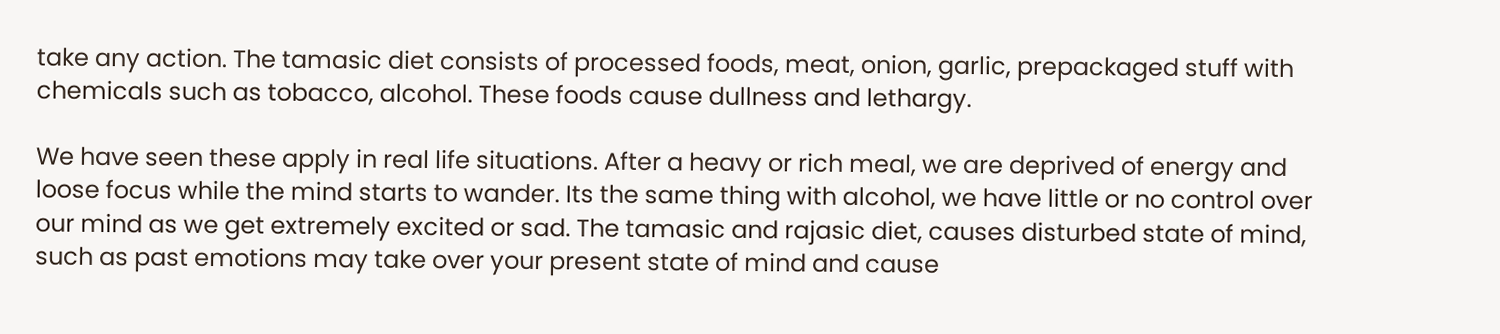take any action. The tamasic diet consists of processed foods, meat, onion, garlic, prepackaged stuff with chemicals such as tobacco, alcohol. These foods cause dullness and lethargy.

We have seen these apply in real life situations. After a heavy or rich meal, we are deprived of energy and loose focus while the mind starts to wander. Its the same thing with alcohol, we have little or no control over our mind as we get extremely excited or sad. The tamasic and rajasic diet, causes disturbed state of mind, such as past emotions may take over your present state of mind and cause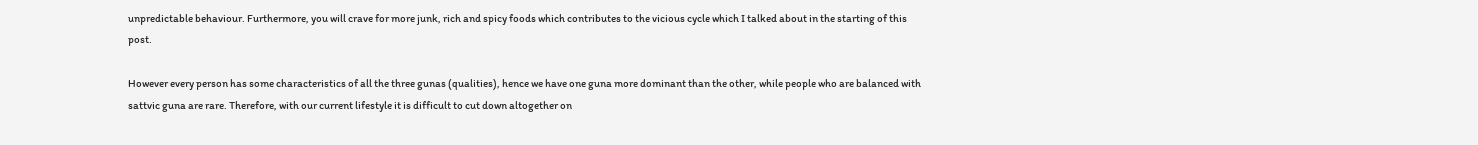unpredictable behaviour. Furthermore, you will crave for more junk, rich and spicy foods which contributes to the vicious cycle which I talked about in the starting of this post.

However every person has some characteristics of all the three gunas (qualities), hence we have one guna more dominant than the other, while people who are balanced with sattvic guna are rare. Therefore, with our current lifestyle it is difficult to cut down altogether on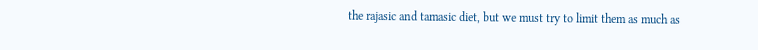the rajasic and tamasic diet, but we must try to limit them as much as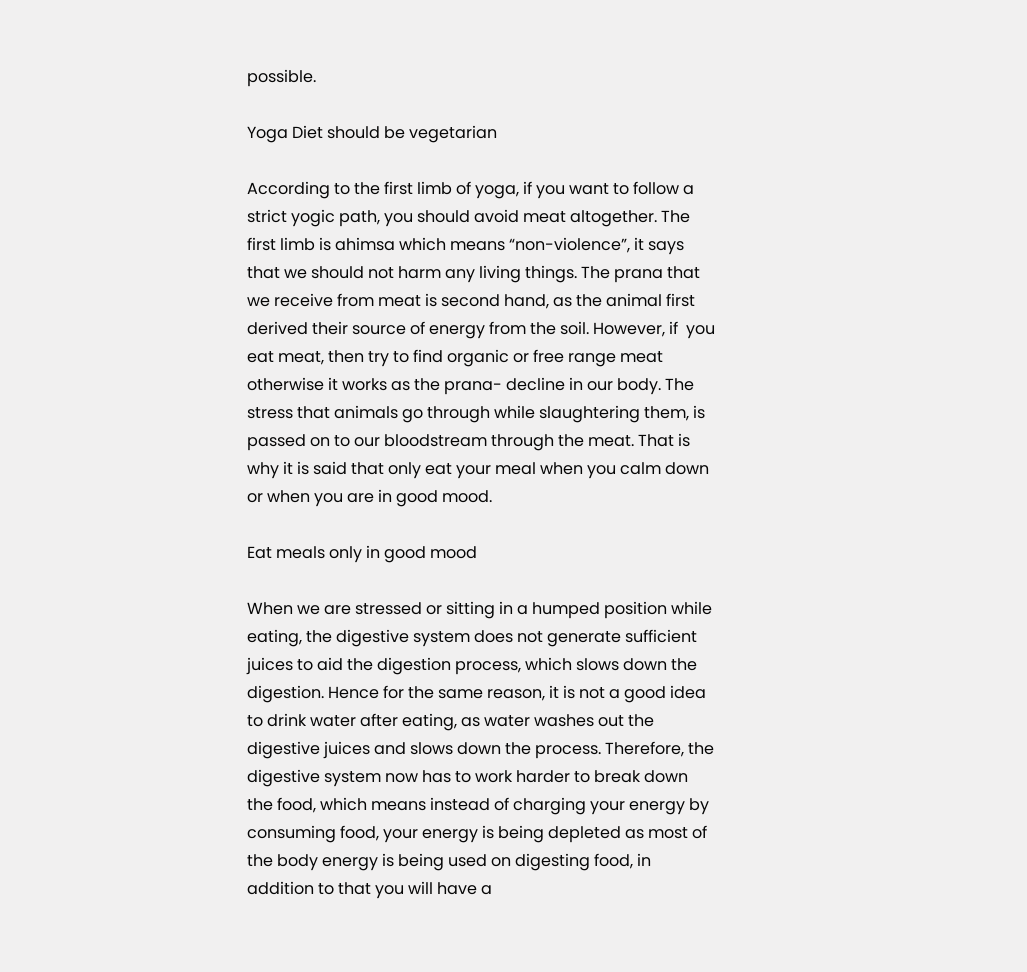possible.

Yoga Diet should be vegetarian

According to the first limb of yoga, if you want to follow a strict yogic path, you should avoid meat altogether. The first limb is ahimsa which means “non-violence”, it says that we should not harm any living things. The prana that we receive from meat is second hand, as the animal first derived their source of energy from the soil. However, if  you eat meat, then try to find organic or free range meat otherwise it works as the prana- decline in our body. The stress that animals go through while slaughtering them, is passed on to our bloodstream through the meat. That is why it is said that only eat your meal when you calm down or when you are in good mood.

Eat meals only in good mood

When we are stressed or sitting in a humped position while eating, the digestive system does not generate sufficient juices to aid the digestion process, which slows down the digestion. Hence for the same reason, it is not a good idea to drink water after eating, as water washes out the digestive juices and slows down the process. Therefore, the digestive system now has to work harder to break down the food, which means instead of charging your energy by consuming food, your energy is being depleted as most of the body energy is being used on digesting food, in addition to that you will have a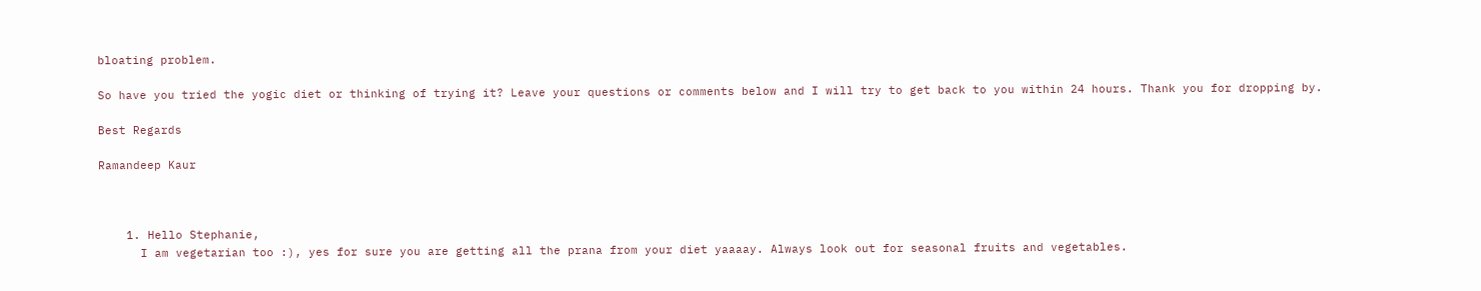bloating problem.

So have you tried the yogic diet or thinking of trying it? Leave your questions or comments below and I will try to get back to you within 24 hours. Thank you for dropping by.

Best Regards

Ramandeep Kaur



    1. Hello Stephanie,
      I am vegetarian too :), yes for sure you are getting all the prana from your diet yaaaay. Always look out for seasonal fruits and vegetables.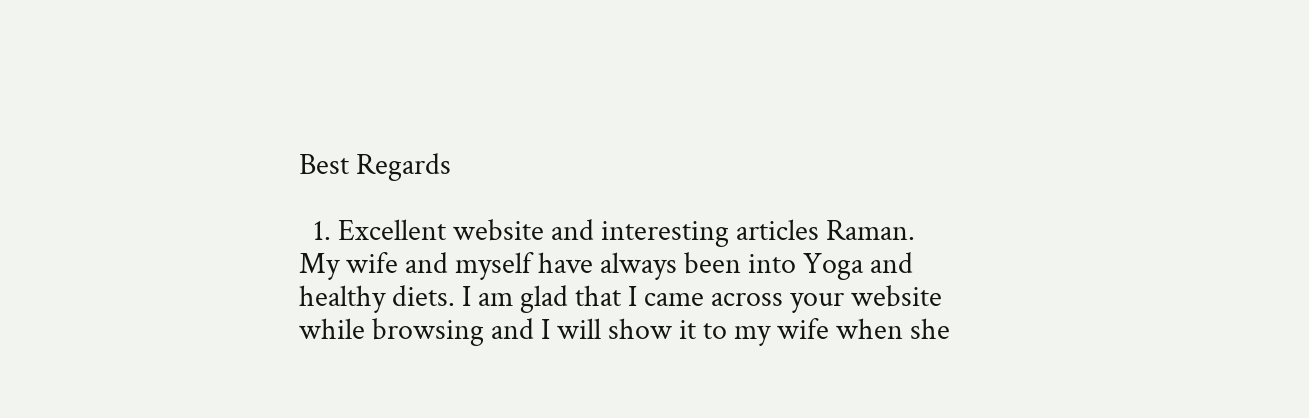Best Regards

  1. Excellent website and interesting articles Raman. My wife and myself have always been into Yoga and healthy diets. I am glad that I came across your website while browsing and I will show it to my wife when she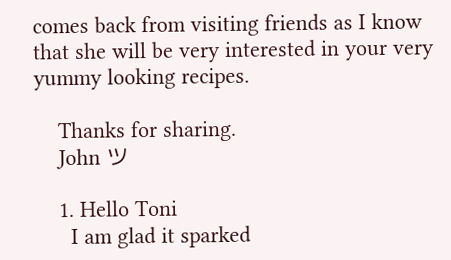comes back from visiting friends as I know that she will be very interested in your very yummy looking recipes.

    Thanks for sharing.
    John ツ

    1. Hello Toni
      I am glad it sparked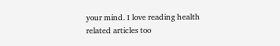your mind. I love reading health related articles too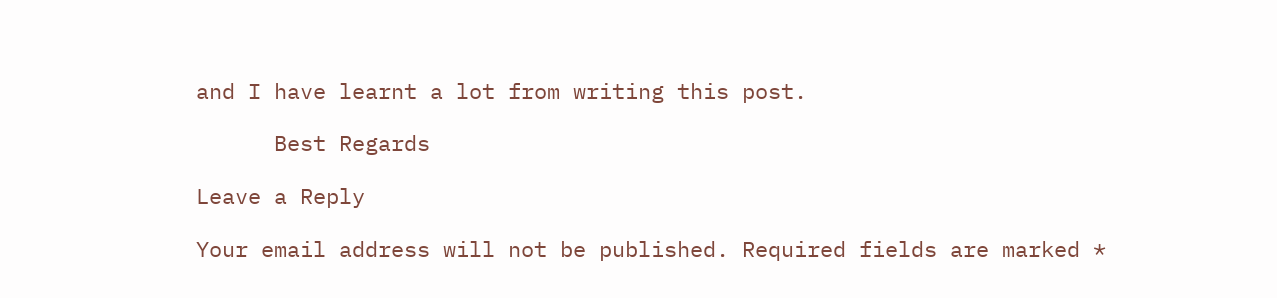and I have learnt a lot from writing this post.

      Best Regards

Leave a Reply

Your email address will not be published. Required fields are marked *